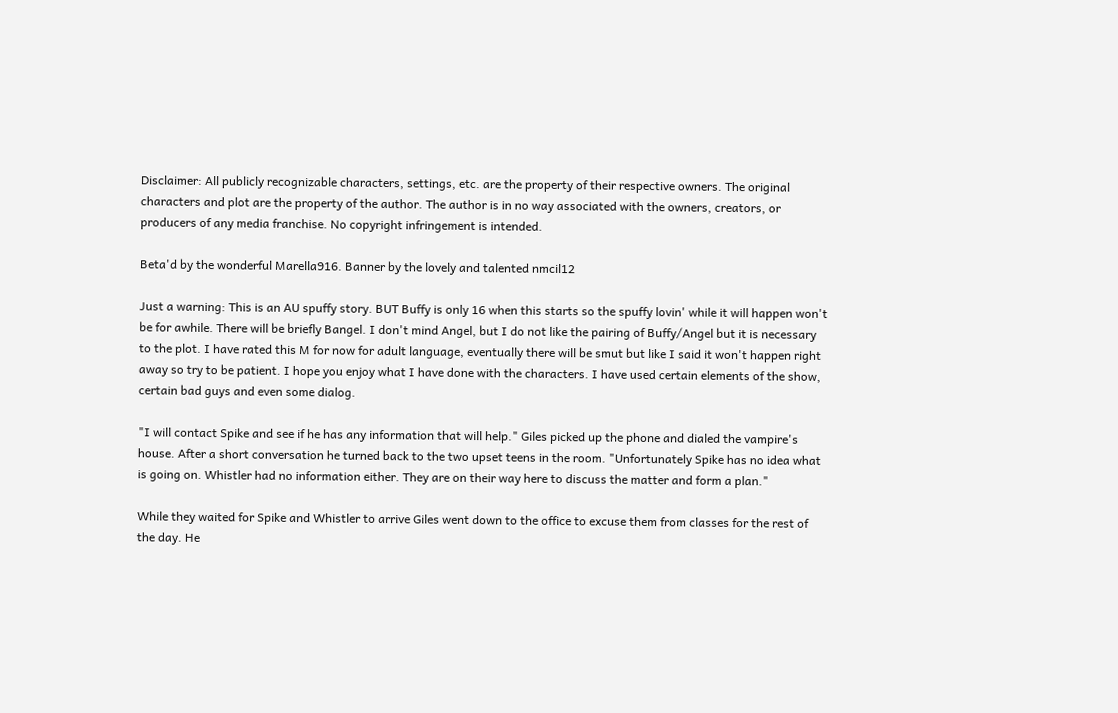Disclaimer: All publicly recognizable characters, settings, etc. are the property of their respective owners. The original characters and plot are the property of the author. The author is in no way associated with the owners, creators, or producers of any media franchise. No copyright infringement is intended.

Beta'd by the wonderful Marella916. Banner by the lovely and talented nmcil12

Just a warning: This is an AU spuffy story. BUT Buffy is only 16 when this starts so the spuffy lovin' while it will happen won't be for awhile. There will be briefly Bangel. I don't mind Angel, but I do not like the pairing of Buffy/Angel but it is necessary to the plot. I have rated this M for now for adult language, eventually there will be smut but like I said it won't happen right away so try to be patient. I hope you enjoy what I have done with the characters. I have used certain elements of the show, certain bad guys and even some dialog.

"I will contact Spike and see if he has any information that will help." Giles picked up the phone and dialed the vampire's house. After a short conversation he turned back to the two upset teens in the room. "Unfortunately Spike has no idea what is going on. Whistler had no information either. They are on their way here to discuss the matter and form a plan."

While they waited for Spike and Whistler to arrive Giles went down to the office to excuse them from classes for the rest of the day. He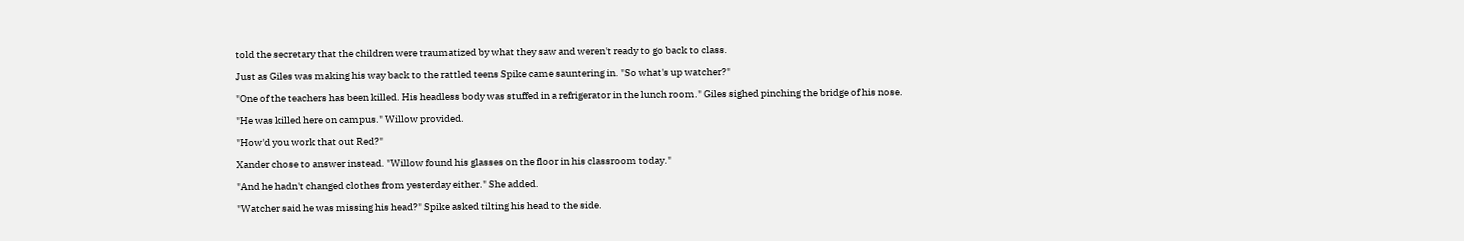told the secretary that the children were traumatized by what they saw and weren't ready to go back to class.

Just as Giles was making his way back to the rattled teens Spike came sauntering in. "So what's up watcher?"

"One of the teachers has been killed. His headless body was stuffed in a refrigerator in the lunch room." Giles sighed pinching the bridge of his nose.

"He was killed here on campus." Willow provided.

"How'd you work that out Red?"

Xander chose to answer instead. "Willow found his glasses on the floor in his classroom today."

"And he hadn't changed clothes from yesterday either." She added.

"Watcher said he was missing his head?" Spike asked tilting his head to the side.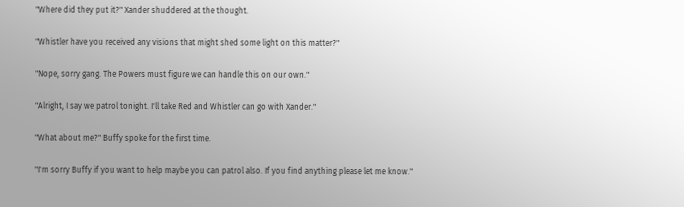"Where did they put it?" Xander shuddered at the thought.

"Whistler have you received any visions that might shed some light on this matter?"

"Nope, sorry gang. The Powers must figure we can handle this on our own."

"Alright, I say we patrol tonight. I'll take Red and Whistler can go with Xander."

"What about me?" Buffy spoke for the first time.

"I'm sorry Buffy if you want to help maybe you can patrol also. If you find anything please let me know."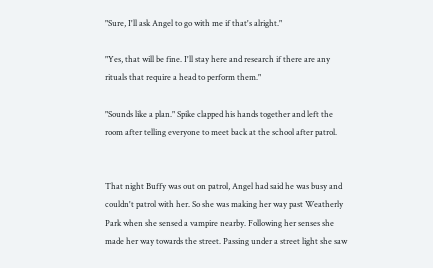"Sure, I'll ask Angel to go with me if that's alright."

"Yes, that will be fine. I'll stay here and research if there are any rituals that require a head to perform them."

"Sounds like a plan." Spike clapped his hands together and left the room after telling everyone to meet back at the school after patrol.


That night Buffy was out on patrol, Angel had said he was busy and couldn't patrol with her. So she was making her way past Weatherly Park when she sensed a vampire nearby. Following her senses she made her way towards the street. Passing under a street light she saw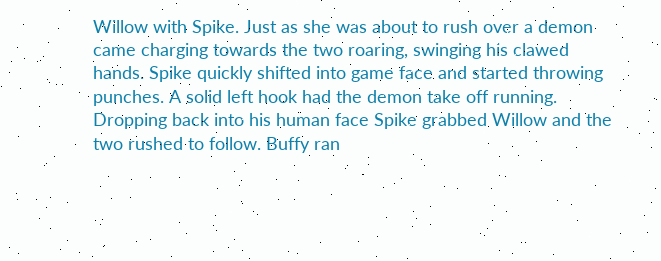Willow with Spike. Just as she was about to rush over a demon came charging towards the two roaring, swinging his clawed hands. Spike quickly shifted into game face and started throwing punches. A solid left hook had the demon take off running. Dropping back into his human face Spike grabbed Willow and the two rushed to follow. Buffy ran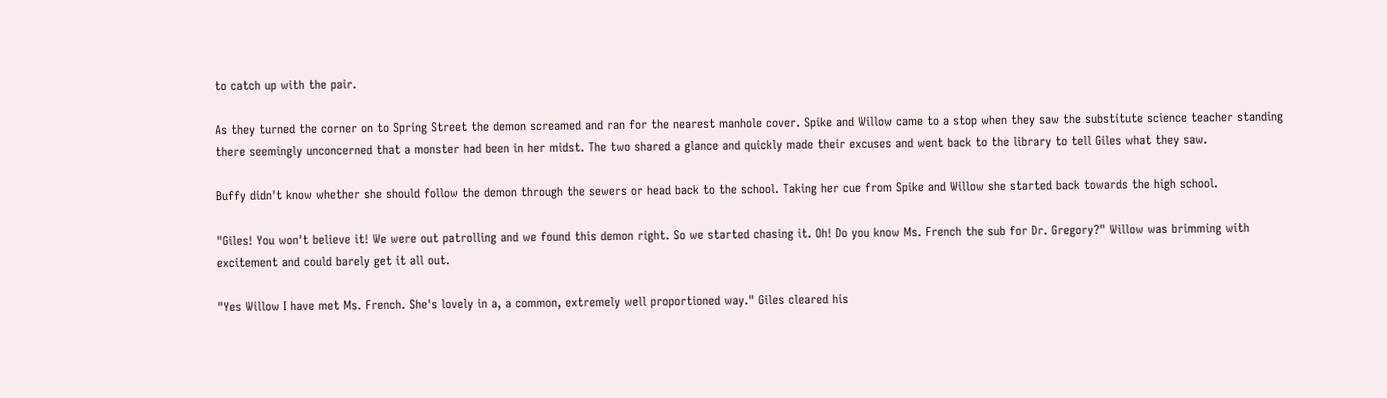to catch up with the pair.

As they turned the corner on to Spring Street the demon screamed and ran for the nearest manhole cover. Spike and Willow came to a stop when they saw the substitute science teacher standing there seemingly unconcerned that a monster had been in her midst. The two shared a glance and quickly made their excuses and went back to the library to tell Giles what they saw.

Buffy didn't know whether she should follow the demon through the sewers or head back to the school. Taking her cue from Spike and Willow she started back towards the high school.

"Giles! You won't believe it! We were out patrolling and we found this demon right. So we started chasing it. Oh! Do you know Ms. French the sub for Dr. Gregory?" Willow was brimming with excitement and could barely get it all out.

"Yes Willow I have met Ms. French. She's lovely in a, a common, extremely well proportioned way." Giles cleared his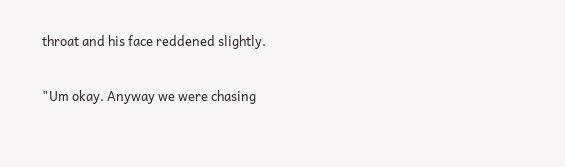throat and his face reddened slightly.

"Um okay. Anyway we were chasing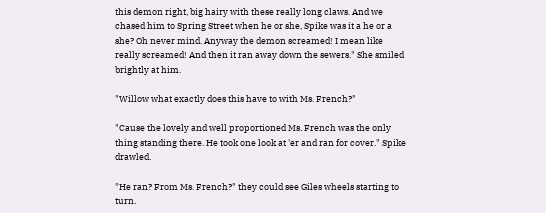this demon right, big hairy with these really long claws. And we chased him to Spring Street when he or she, Spike was it a he or a she? Oh never mind. Anyway the demon screamed! I mean like really screamed! And then it ran away down the sewers." She smiled brightly at him.

"Willow what exactly does this have to with Ms. French?"

"Cause the lovely and well proportioned Ms. French was the only thing standing there. He took one look at 'er and ran for cover." Spike drawled.

"He ran? From Ms. French?" they could see Giles wheels starting to turn.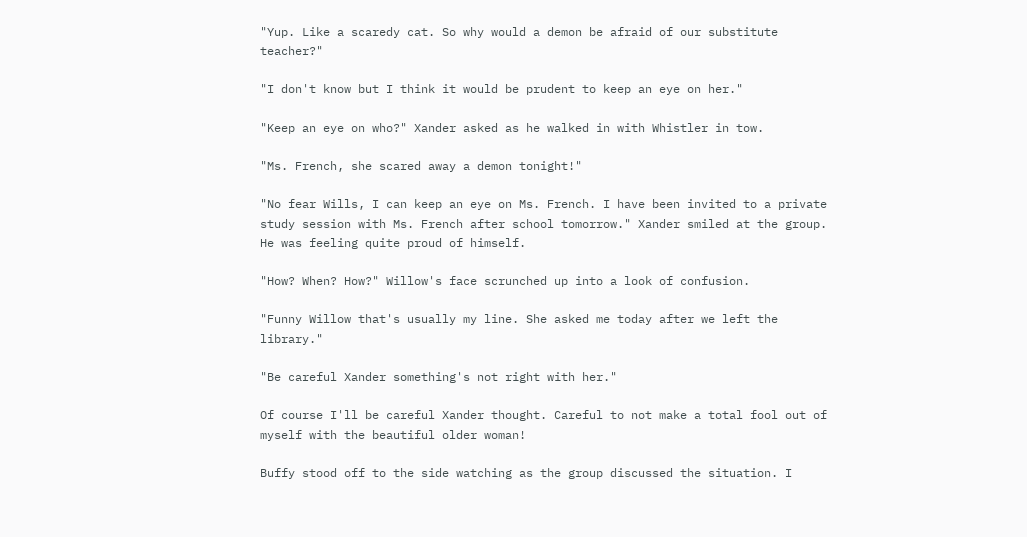"Yup. Like a scaredy cat. So why would a demon be afraid of our substitute teacher?"

"I don't know but I think it would be prudent to keep an eye on her."

"Keep an eye on who?" Xander asked as he walked in with Whistler in tow.

"Ms. French, she scared away a demon tonight!"

"No fear Wills, I can keep an eye on Ms. French. I have been invited to a private study session with Ms. French after school tomorrow." Xander smiled at the group. He was feeling quite proud of himself.

"How? When? How?" Willow's face scrunched up into a look of confusion.

"Funny Willow that's usually my line. She asked me today after we left the library."

"Be careful Xander something's not right with her."

Of course I'll be careful Xander thought. Careful to not make a total fool out of myself with the beautiful older woman!

Buffy stood off to the side watching as the group discussed the situation. I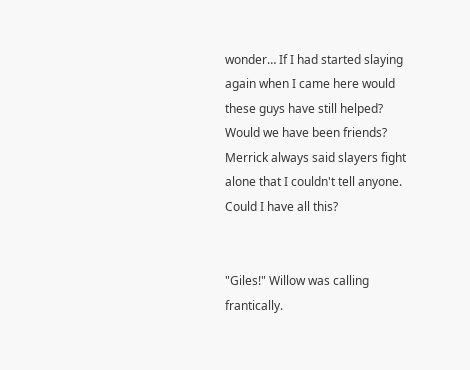wonder… If I had started slaying again when I came here would these guys have still helped? Would we have been friends? Merrick always said slayers fight alone that I couldn't tell anyone. Could I have all this?


"Giles!" Willow was calling frantically.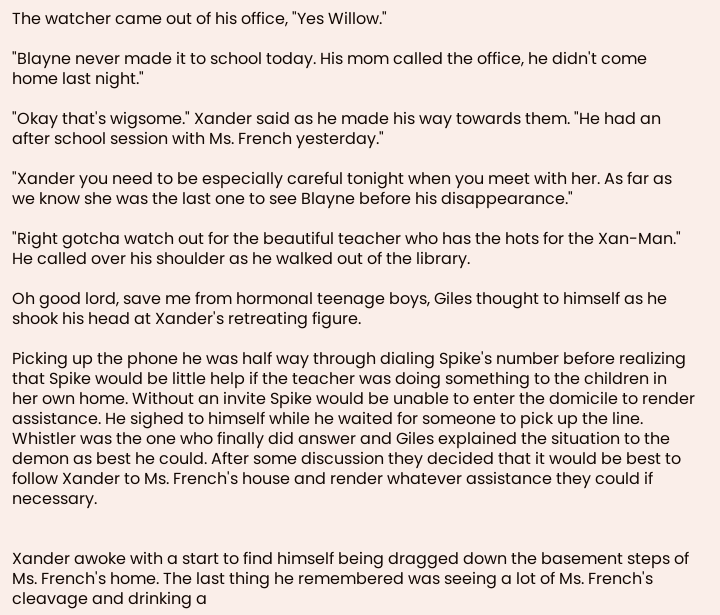The watcher came out of his office, "Yes Willow."

"Blayne never made it to school today. His mom called the office, he didn't come home last night."

"Okay that's wigsome." Xander said as he made his way towards them. "He had an after school session with Ms. French yesterday."

"Xander you need to be especially careful tonight when you meet with her. As far as we know she was the last one to see Blayne before his disappearance."

"Right gotcha watch out for the beautiful teacher who has the hots for the Xan-Man." He called over his shoulder as he walked out of the library.

Oh good lord, save me from hormonal teenage boys, Giles thought to himself as he shook his head at Xander's retreating figure.

Picking up the phone he was half way through dialing Spike's number before realizing that Spike would be little help if the teacher was doing something to the children in her own home. Without an invite Spike would be unable to enter the domicile to render assistance. He sighed to himself while he waited for someone to pick up the line. Whistler was the one who finally did answer and Giles explained the situation to the demon as best he could. After some discussion they decided that it would be best to follow Xander to Ms. French's house and render whatever assistance they could if necessary.


Xander awoke with a start to find himself being dragged down the basement steps of Ms. French's home. The last thing he remembered was seeing a lot of Ms. French's cleavage and drinking a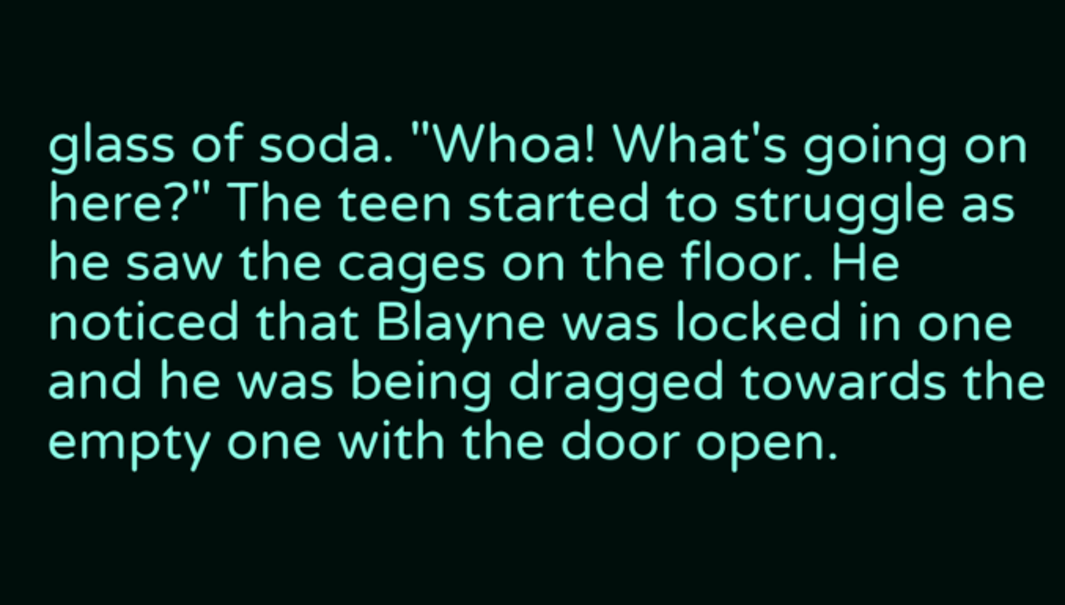glass of soda. "Whoa! What's going on here?" The teen started to struggle as he saw the cages on the floor. He noticed that Blayne was locked in one and he was being dragged towards the empty one with the door open.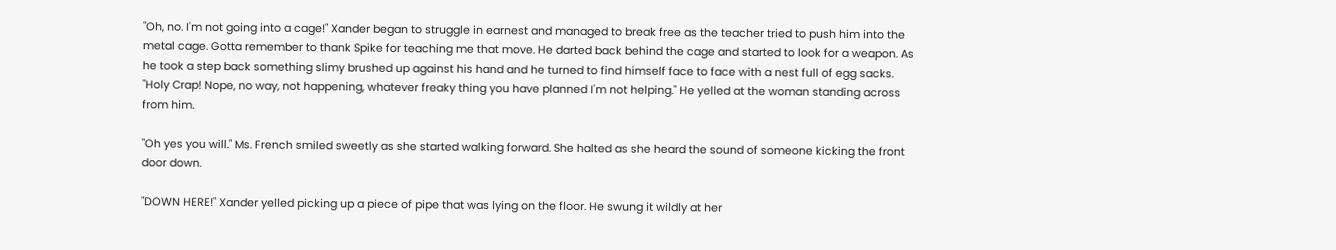"Oh, no. I'm not going into a cage!" Xander began to struggle in earnest and managed to break free as the teacher tried to push him into the metal cage. Gotta remember to thank Spike for teaching me that move. He darted back behind the cage and started to look for a weapon. As he took a step back something slimy brushed up against his hand and he turned to find himself face to face with a nest full of egg sacks. "Holy Crap! Nope, no way, not happening, whatever freaky thing you have planned I'm not helping." He yelled at the woman standing across from him.

"Oh yes you will." Ms. French smiled sweetly as she started walking forward. She halted as she heard the sound of someone kicking the front door down.

"DOWN HERE!" Xander yelled picking up a piece of pipe that was lying on the floor. He swung it wildly at her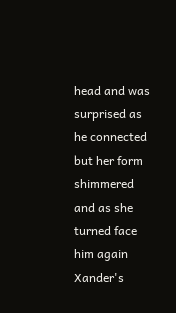head and was surprised as he connected but her form shimmered and as she turned face him again Xander's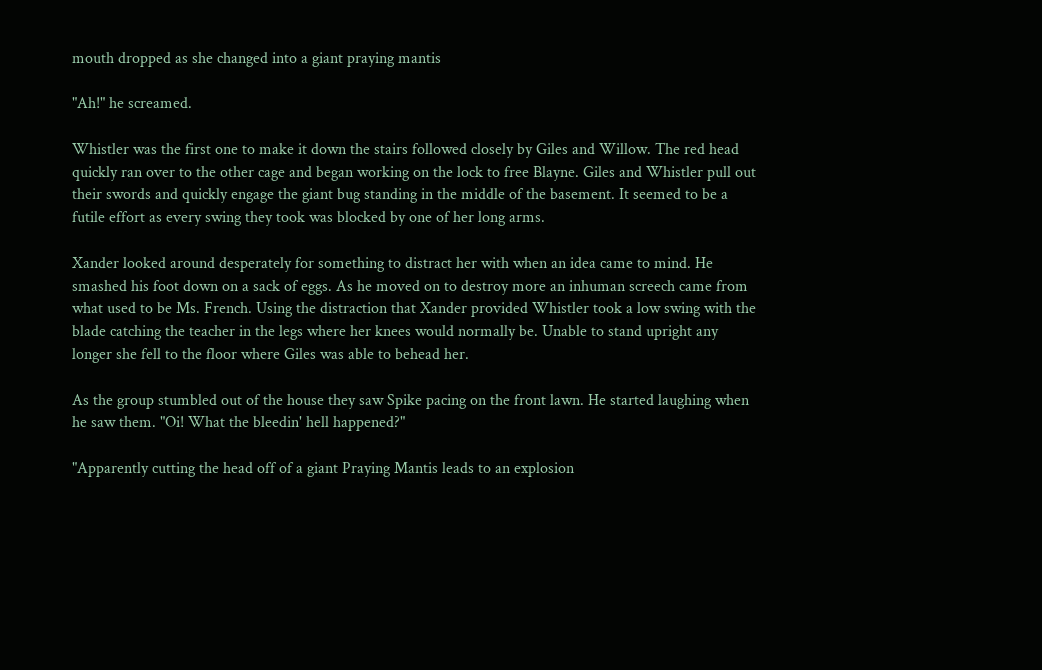mouth dropped as she changed into a giant praying mantis

"Ah!" he screamed.

Whistler was the first one to make it down the stairs followed closely by Giles and Willow. The red head quickly ran over to the other cage and began working on the lock to free Blayne. Giles and Whistler pull out their swords and quickly engage the giant bug standing in the middle of the basement. It seemed to be a futile effort as every swing they took was blocked by one of her long arms.

Xander looked around desperately for something to distract her with when an idea came to mind. He smashed his foot down on a sack of eggs. As he moved on to destroy more an inhuman screech came from what used to be Ms. French. Using the distraction that Xander provided Whistler took a low swing with the blade catching the teacher in the legs where her knees would normally be. Unable to stand upright any longer she fell to the floor where Giles was able to behead her.

As the group stumbled out of the house they saw Spike pacing on the front lawn. He started laughing when he saw them. "Oi! What the bleedin' hell happened?"

"Apparently cutting the head off of a giant Praying Mantis leads to an explosion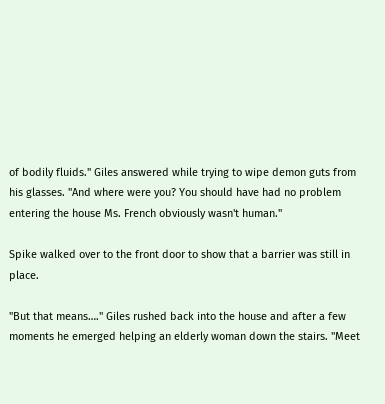of bodily fluids." Giles answered while trying to wipe demon guts from his glasses. "And where were you? You should have had no problem entering the house Ms. French obviously wasn't human."

Spike walked over to the front door to show that a barrier was still in place.

"But that means…." Giles rushed back into the house and after a few moments he emerged helping an elderly woman down the stairs. "Meet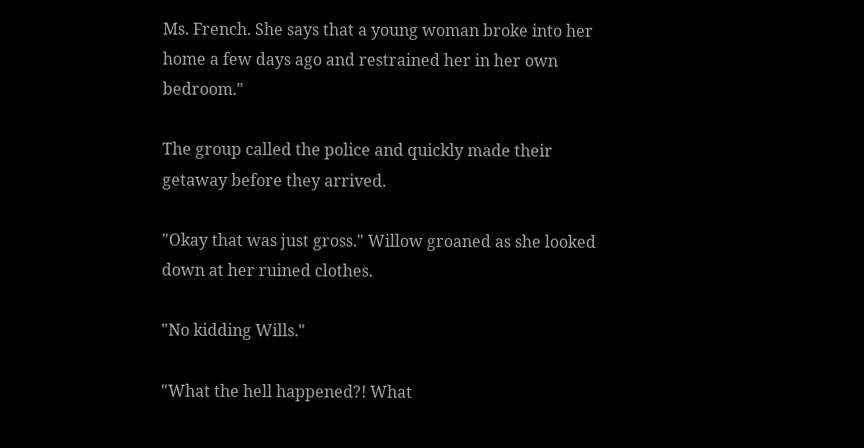Ms. French. She says that a young woman broke into her home a few days ago and restrained her in her own bedroom."

The group called the police and quickly made their getaway before they arrived.

"Okay that was just gross." Willow groaned as she looked down at her ruined clothes.

"No kidding Wills."

"What the hell happened?! What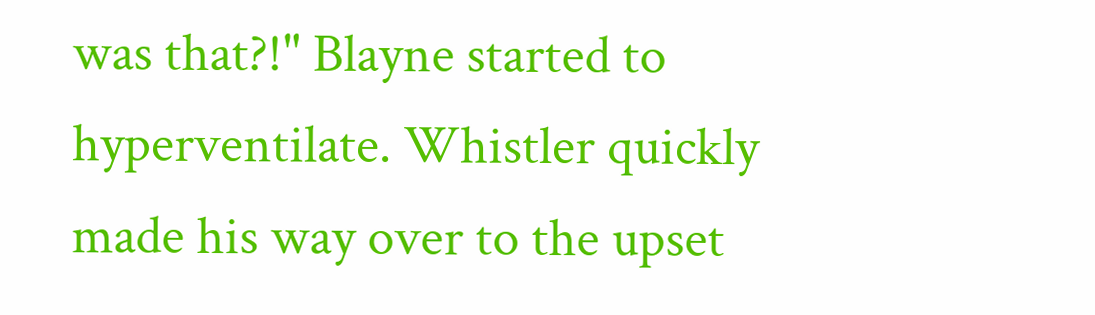was that?!" Blayne started to hyperventilate. Whistler quickly made his way over to the upset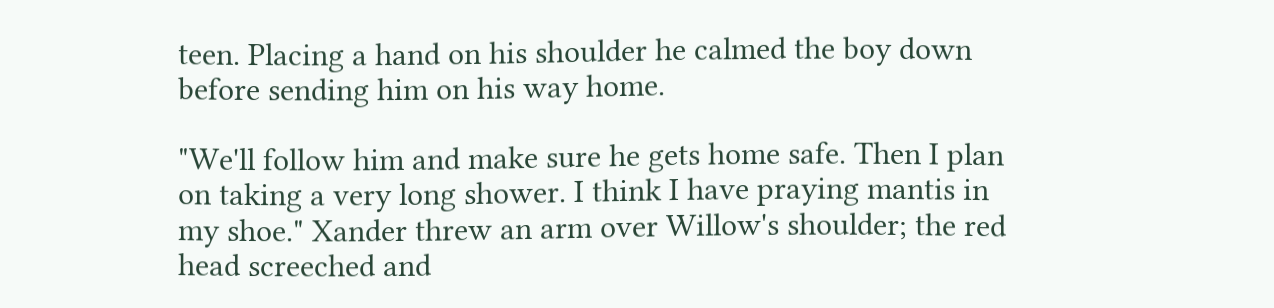teen. Placing a hand on his shoulder he calmed the boy down before sending him on his way home.

"We'll follow him and make sure he gets home safe. Then I plan on taking a very long shower. I think I have praying mantis in my shoe." Xander threw an arm over Willow's shoulder; the red head screeched and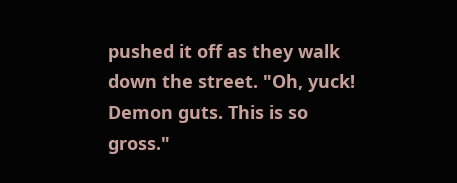pushed it off as they walk down the street. "Oh, yuck! Demon guts. This is so gross."